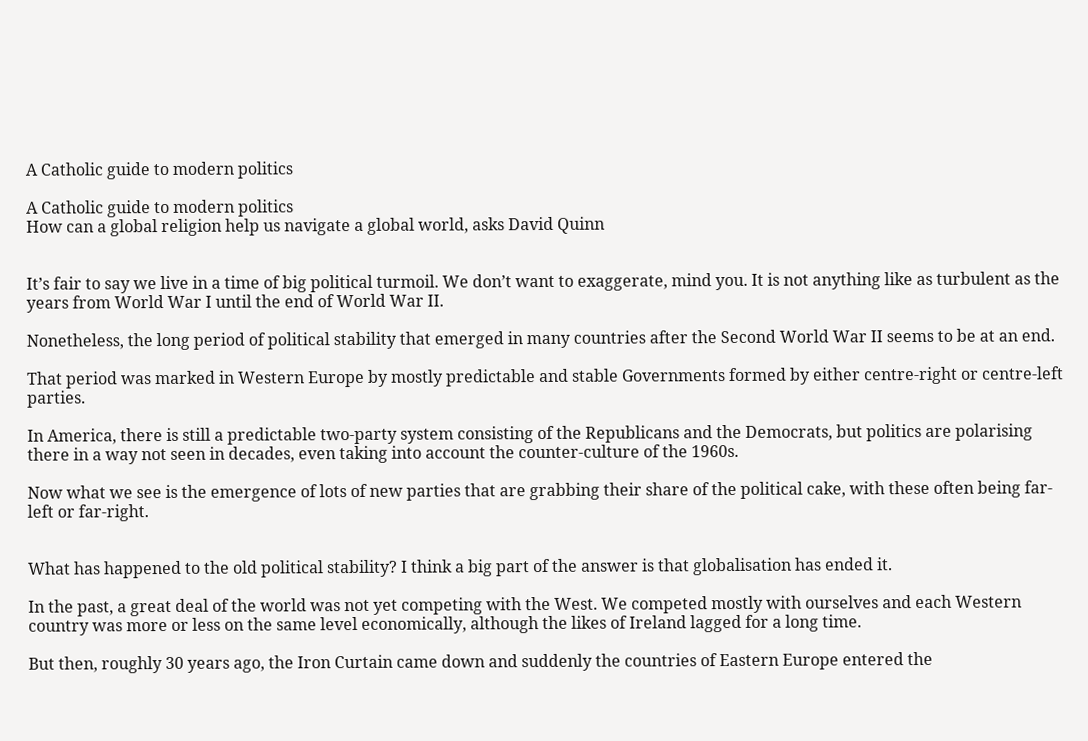A Catholic guide to modern politics

A Catholic guide to modern politics
How can a global religion help us navigate a global world, asks David Quinn


It’s fair to say we live in a time of big political turmoil. We don’t want to exaggerate, mind you. It is not anything like as turbulent as the years from World War I until the end of World War II.

Nonetheless, the long period of political stability that emerged in many countries after the Second World War II seems to be at an end.

That period was marked in Western Europe by mostly predictable and stable Governments formed by either centre-right or centre-left parties.

In America, there is still a predictable two-party system consisting of the Republicans and the Democrats, but politics are polarising there in a way not seen in decades, even taking into account the counter-culture of the 1960s.

Now what we see is the emergence of lots of new parties that are grabbing their share of the political cake, with these often being far-left or far-right.


What has happened to the old political stability? I think a big part of the answer is that globalisation has ended it.

In the past, a great deal of the world was not yet competing with the West. We competed mostly with ourselves and each Western country was more or less on the same level economically, although the likes of Ireland lagged for a long time.

But then, roughly 30 years ago, the Iron Curtain came down and suddenly the countries of Eastern Europe entered the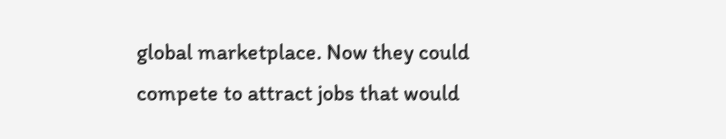global marketplace. Now they could compete to attract jobs that would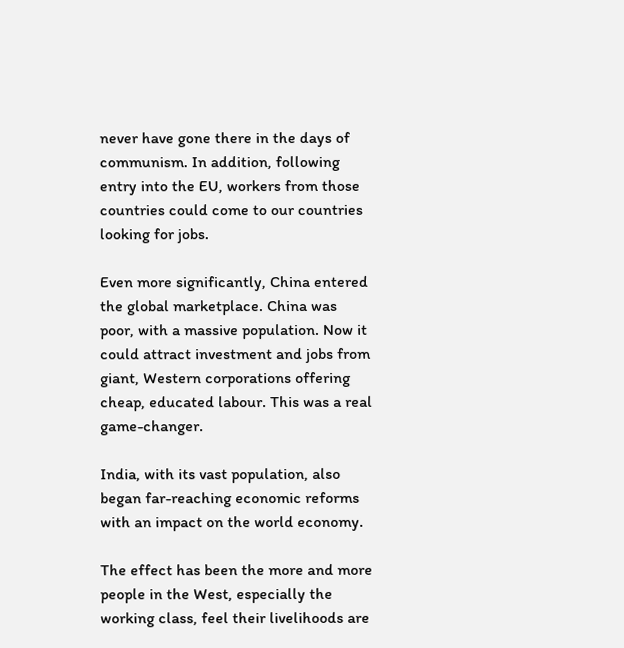never have gone there in the days of communism. In addition, following entry into the EU, workers from those countries could come to our countries looking for jobs.

Even more significantly, China entered the global marketplace. China was poor, with a massive population. Now it could attract investment and jobs from giant, Western corporations offering cheap, educated labour. This was a real game-changer.

India, with its vast population, also began far-reaching economic reforms with an impact on the world economy.

The effect has been the more and more people in the West, especially the working class, feel their livelihoods are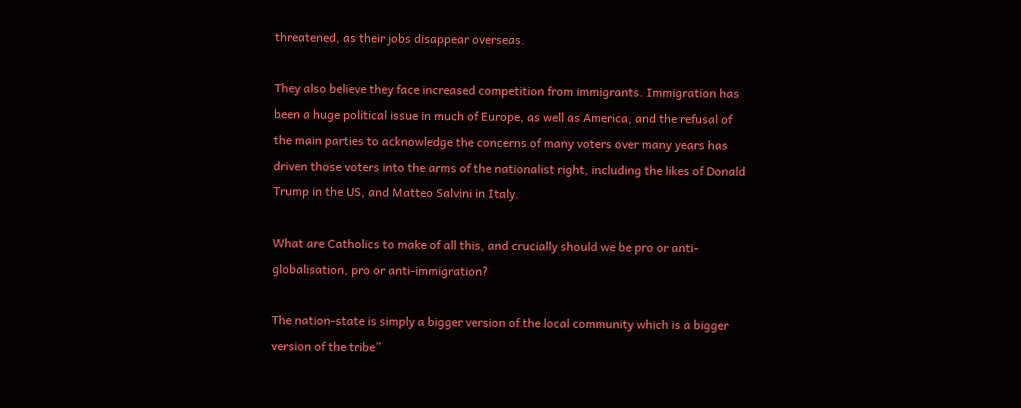threatened, as their jobs disappear overseas.

They also believe they face increased competition from immigrants. Immigration has been a huge political issue in much of Europe, as well as America, and the refusal of the main parties to acknowledge the concerns of many voters over many years has driven those voters into the arms of the nationalist right, including the likes of Donald Trump in the US, and Matteo Salvini in Italy.

What are Catholics to make of all this, and crucially should we be pro or anti-globalisation, pro or anti-immigration?

The nation-state is simply a bigger version of the local community which is a bigger version of the tribe”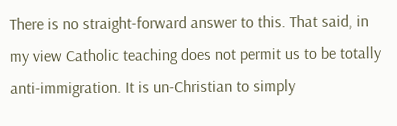There is no straight-forward answer to this. That said, in my view Catholic teaching does not permit us to be totally anti-immigration. It is un-Christian to simply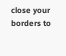close your borders to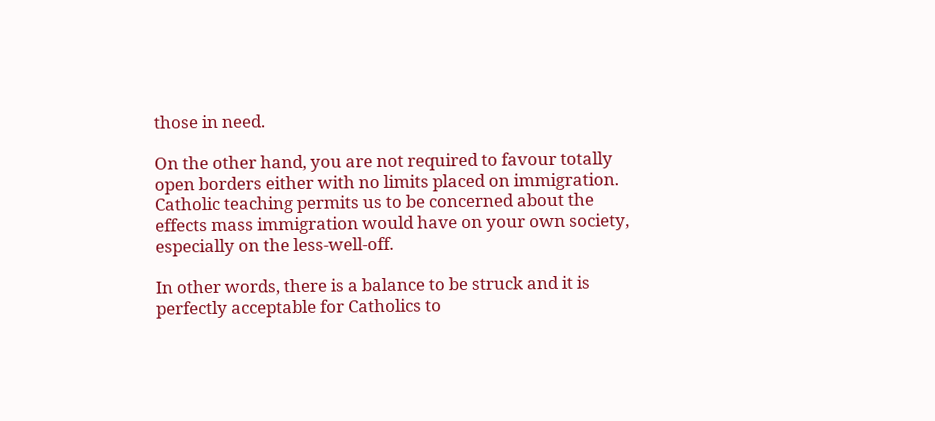those in need.

On the other hand, you are not required to favour totally open borders either with no limits placed on immigration. Catholic teaching permits us to be concerned about the effects mass immigration would have on your own society, especially on the less-well-off.

In other words, there is a balance to be struck and it is perfectly acceptable for Catholics to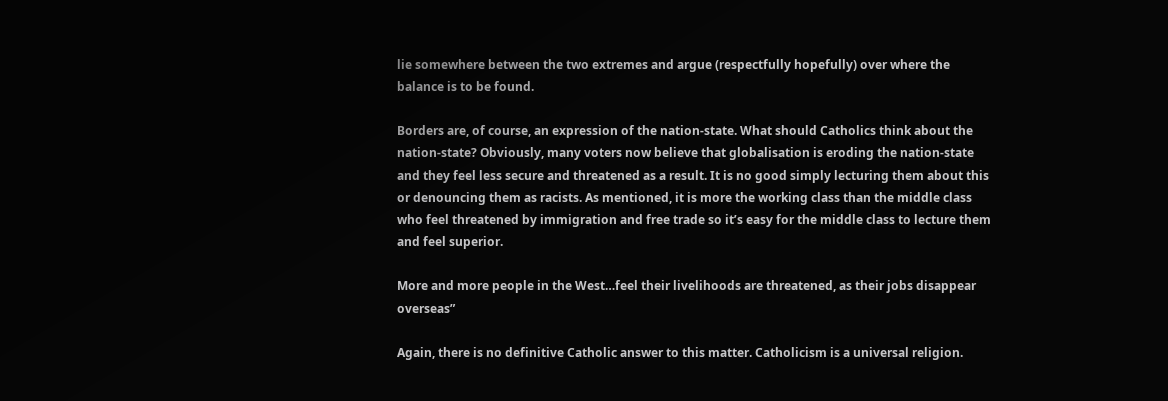lie somewhere between the two extremes and argue (respectfully hopefully) over where the balance is to be found.

Borders are, of course, an expression of the nation-state. What should Catholics think about the nation-state? Obviously, many voters now believe that globalisation is eroding the nation-state and they feel less secure and threatened as a result. It is no good simply lecturing them about this or denouncing them as racists. As mentioned, it is more the working class than the middle class who feel threatened by immigration and free trade so it’s easy for the middle class to lecture them and feel superior.

More and more people in the West…feel their livelihoods are threatened, as their jobs disappear overseas”

Again, there is no definitive Catholic answer to this matter. Catholicism is a universal religion.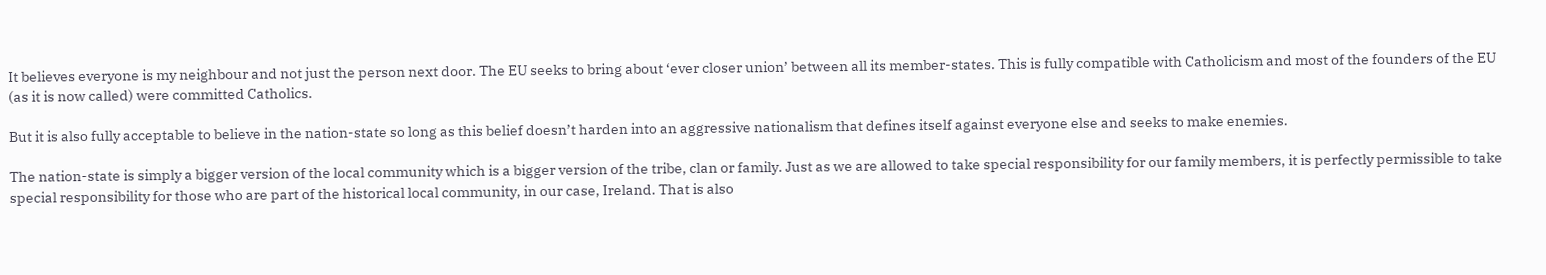It believes everyone is my neighbour and not just the person next door. The EU seeks to bring about ‘ever closer union’ between all its member-states. This is fully compatible with Catholicism and most of the founders of the EU (as it is now called) were committed Catholics.

But it is also fully acceptable to believe in the nation-state so long as this belief doesn’t harden into an aggressive nationalism that defines itself against everyone else and seeks to make enemies.

The nation-state is simply a bigger version of the local community which is a bigger version of the tribe, clan or family. Just as we are allowed to take special responsibility for our family members, it is perfectly permissible to take special responsibility for those who are part of the historical local community, in our case, Ireland. That is also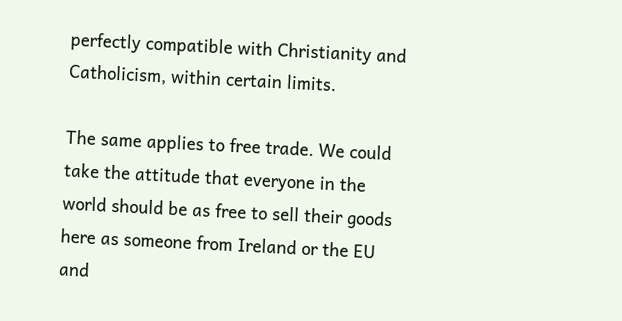perfectly compatible with Christianity and Catholicism, within certain limits.

The same applies to free trade. We could take the attitude that everyone in the world should be as free to sell their goods here as someone from Ireland or the EU and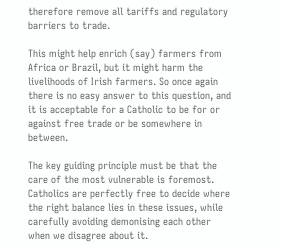therefore remove all tariffs and regulatory barriers to trade.

This might help enrich (say) farmers from Africa or Brazil, but it might harm the livelihoods of Irish farmers. So once again there is no easy answer to this question, and it is acceptable for a Catholic to be for or against free trade or be somewhere in between.

The key guiding principle must be that the care of the most vulnerable is foremost. Catholics are perfectly free to decide where the right balance lies in these issues, while carefully avoiding demonising each other when we disagree about it.